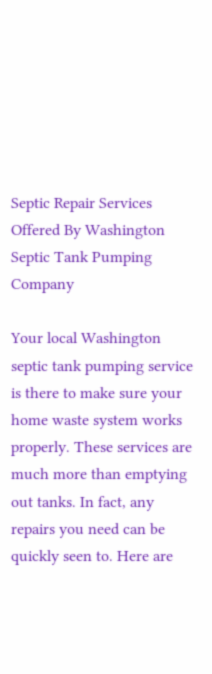Septic Repair Services Offered By Washington Septic Tank Pumping Company

Your local Washington septic tank pumping service is there to make sure your home waste system works properly. These services are much more than emptying out tanks. In fact, any repairs you need can be quickly seen to. Here are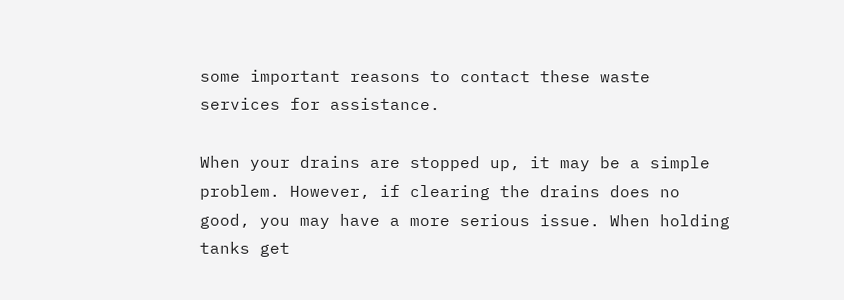some important reasons to contact these waste services for assistance.

When your drains are stopped up, it may be a simple problem. However, if clearing the drains does no good, you may have a more serious issue. When holding tanks get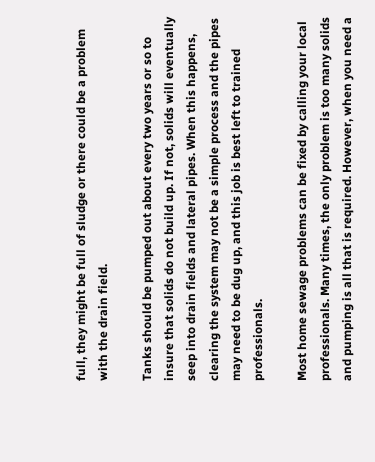full, they might be full of sludge or there could be a problem with the drain field.

Tanks should be pumped out about every two years or so to insure that solids do not build up. If not, solids will eventually seep into drain fields and lateral pipes. When this happens, clearing the system may not be a simple process and the pipes may need to be dug up, and this job is best left to trained professionals.

Most home sewage problems can be fixed by calling your local professionals. Many times, the only problem is too many solids and pumping is all that is required. However, when you need a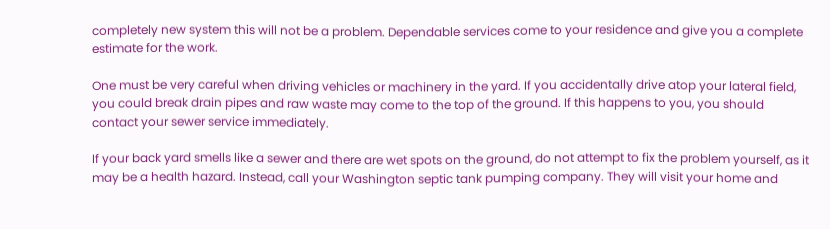completely new system this will not be a problem. Dependable services come to your residence and give you a complete estimate for the work.

One must be very careful when driving vehicles or machinery in the yard. If you accidentally drive atop your lateral field, you could break drain pipes and raw waste may come to the top of the ground. If this happens to you, you should contact your sewer service immediately.

If your back yard smells like a sewer and there are wet spots on the ground, do not attempt to fix the problem yourself, as it may be a health hazard. Instead, call your Washington septic tank pumping company. They will visit your home and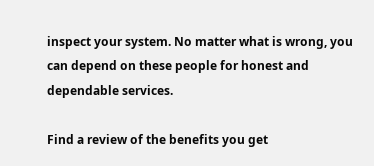inspect your system. No matter what is wrong, you can depend on these people for honest and dependable services.

Find a review of the benefits you get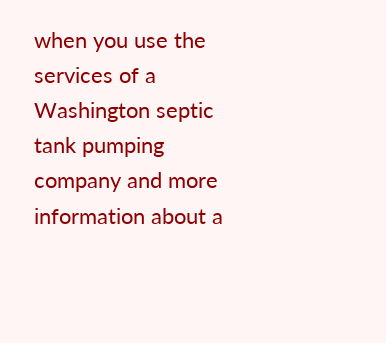when you use the services of a Washington septic tank pumping company and more information about a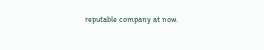reputable company at now.